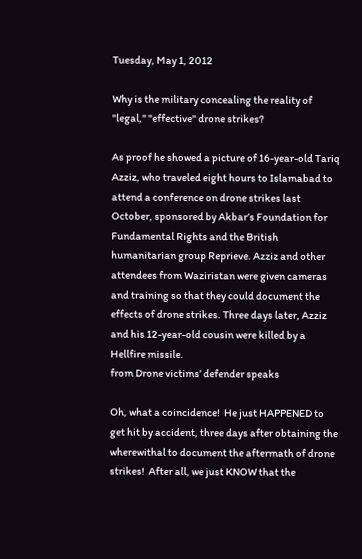Tuesday, May 1, 2012

Why is the military concealing the reality of "legal," "effective" drone strikes?

As proof he showed a picture of 16-year-old Tariq Azziz, who traveled eight hours to Islamabad to attend a conference on drone strikes last October, sponsored by Akbar’s Foundation for Fundamental Rights and the British humanitarian group Reprieve. Azziz and other attendees from Waziristan were given cameras and training so that they could document the effects of drone strikes. Three days later, Azziz and his 12-year-old cousin were killed by a Hellfire missile.
from Drone victims’ defender speaks

Oh, what a coincidence!  He just HAPPENED to get hit by accident, three days after obtaining the wherewithal to document the aftermath of drone strikes!  After all, we just KNOW that the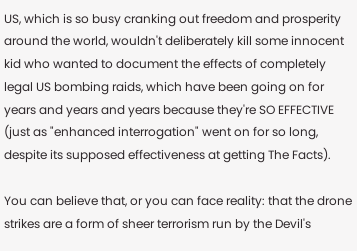US, which is so busy cranking out freedom and prosperity around the world, wouldn't deliberately kill some innocent kid who wanted to document the effects of completely legal US bombing raids, which have been going on for years and years and years because they're SO EFFECTIVE (just as "enhanced interrogation" went on for so long, despite its supposed effectiveness at getting The Facts).

You can believe that, or you can face reality: that the drone strikes are a form of sheer terrorism run by the Devil's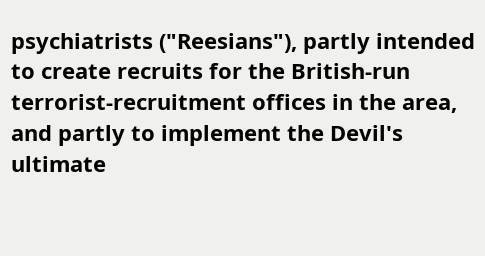psychiatrists ("Reesians"), partly intended to create recruits for the British-run terrorist-recruitment offices in the area, and partly to implement the Devil's ultimate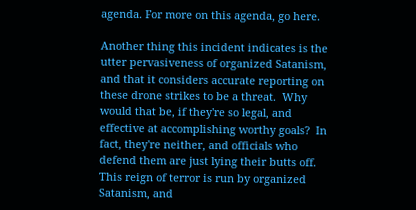agenda. For more on this agenda, go here.

Another thing this incident indicates is the utter pervasiveness of organized Satanism, and that it considers accurate reporting on these drone strikes to be a threat.  Why would that be, if they're so legal, and effective at accomplishing worthy goals?  In fact, they're neither, and officials who defend them are just lying their butts off.  This reign of terror is run by organized Satanism, and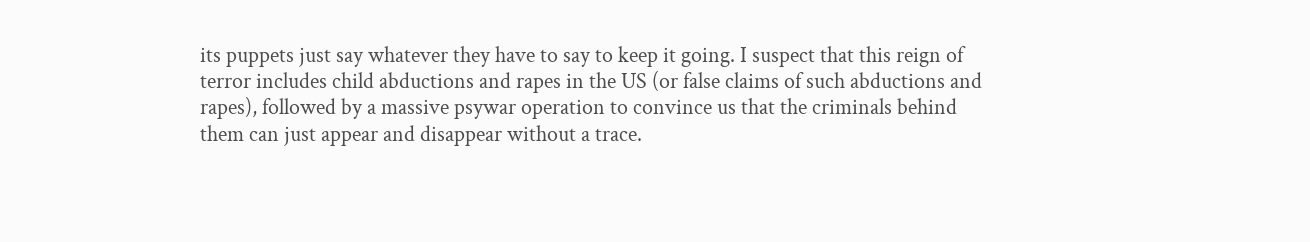its puppets just say whatever they have to say to keep it going. I suspect that this reign of terror includes child abductions and rapes in the US (or false claims of such abductions and rapes), followed by a massive psywar operation to convince us that the criminals behind them can just appear and disappear without a trace.